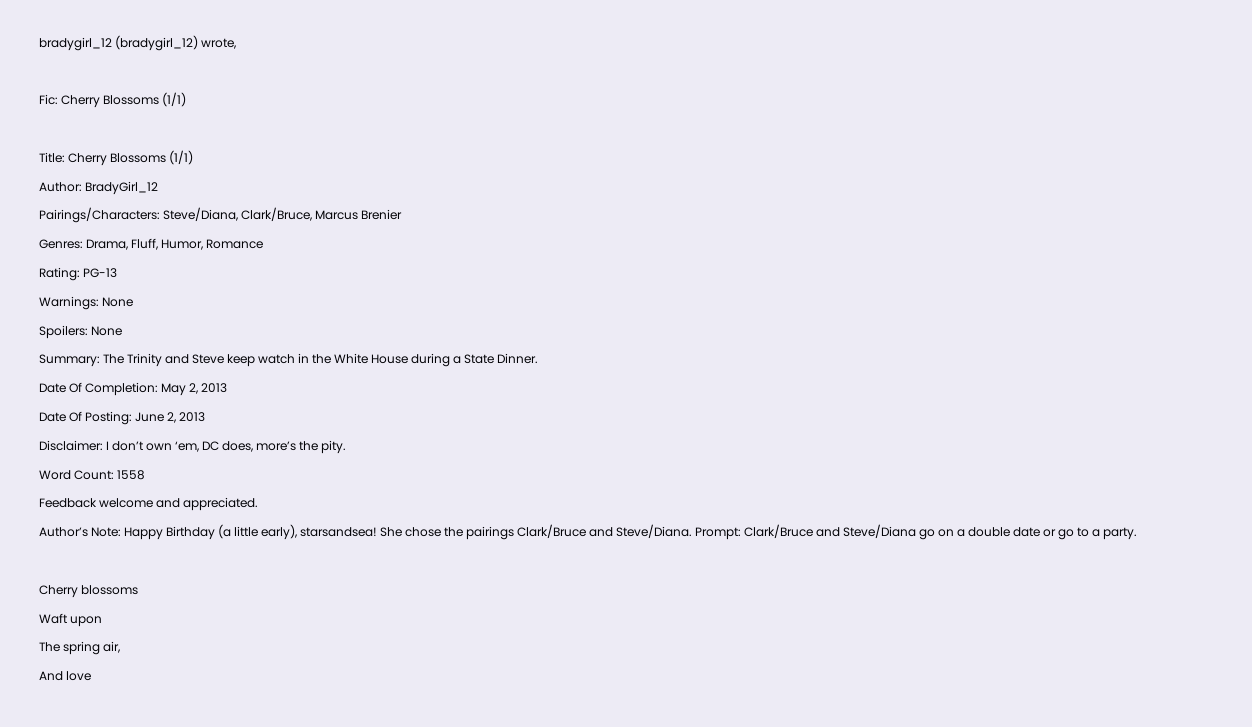bradygirl_12 (bradygirl_12) wrote,

Fic: Cherry Blossoms (1/1)

Title: Cherry Blossoms (1/1)
Author: BradyGirl_12
Pairings/Characters: Steve/Diana, Clark/Bruce, Marcus Brenier
Genres: Drama, Fluff, Humor, Romance
Rating: PG-13
Warnings: None
Spoilers: None
Summary: The Trinity and Steve keep watch in the White House during a State Dinner.
Date Of Completion: May 2, 2013
Date Of Posting: June 2, 2013
Disclaimer: I don’t own ‘em, DC does, more’s the pity.
Word Count: 1558
Feedback welcome and appreciated.
Author’s Note: Happy Birthday (a little early), starsandsea! She chose the pairings Clark/Bruce and Steve/Diana. Prompt: Clark/Bruce and Steve/Diana go on a double date or go to a party.

Cherry blossoms
Waft upon
The spring air,
And love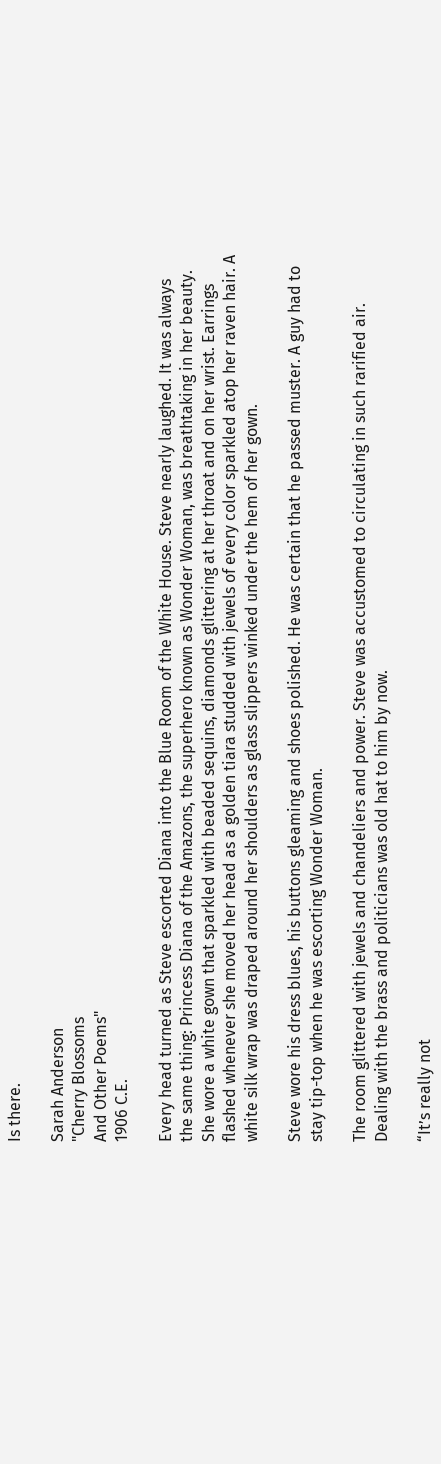Is there.

Sarah Anderson
"Cherry Blossoms
And Other Poems"
1906 C.E.

Every head turned as Steve escorted Diana into the Blue Room of the White House. Steve nearly laughed. It was always the same thing: Princess Diana of the Amazons, the superhero known as Wonder Woman, was breathtaking in her beauty. She wore a white gown that sparkled with beaded sequins, diamonds glittering at her throat and on her wrist. Earrings flashed whenever she moved her head as a golden tiara studded with jewels of every color sparkled atop her raven hair. A white silk wrap was draped around her shoulders as glass slippers winked under the hem of her gown.

Steve wore his dress blues, his buttons gleaming and shoes polished. He was certain that he passed muster. A guy had to stay tip-top when he was escorting Wonder Woman.

The room glittered with jewels and chandeliers and power. Steve was accustomed to circulating in such rarified air. Dealing with the brass and politicians was old hat to him by now.

“It’s really not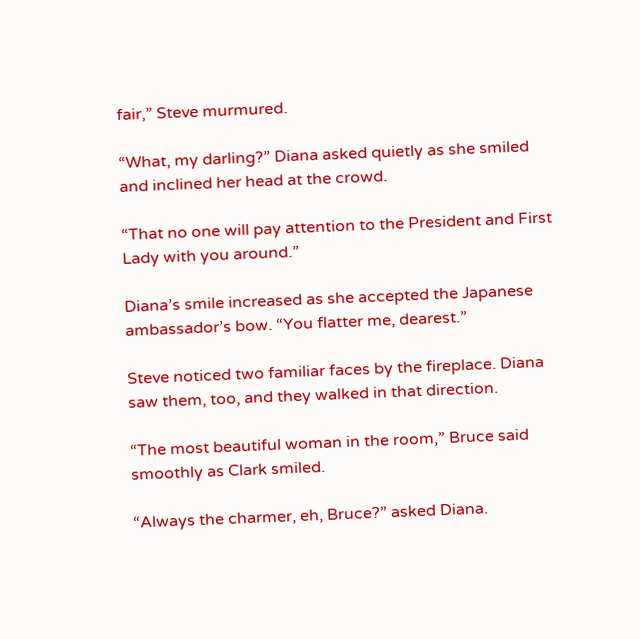fair,” Steve murmured.

“What, my darling?” Diana asked quietly as she smiled and inclined her head at the crowd.

“That no one will pay attention to the President and First Lady with you around.”

Diana’s smile increased as she accepted the Japanese ambassador’s bow. “You flatter me, dearest.”

Steve noticed two familiar faces by the fireplace. Diana saw them, too, and they walked in that direction.

“The most beautiful woman in the room,” Bruce said smoothly as Clark smiled.

“Always the charmer, eh, Bruce?” asked Diana.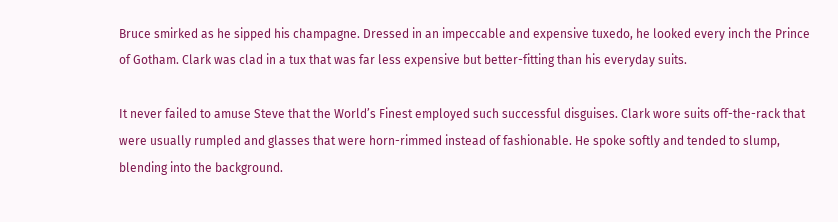Bruce smirked as he sipped his champagne. Dressed in an impeccable and expensive tuxedo, he looked every inch the Prince of Gotham. Clark was clad in a tux that was far less expensive but better-fitting than his everyday suits.

It never failed to amuse Steve that the World’s Finest employed such successful disguises. Clark wore suits off-the-rack that were usually rumpled and glasses that were horn-rimmed instead of fashionable. He spoke softly and tended to slump, blending into the background.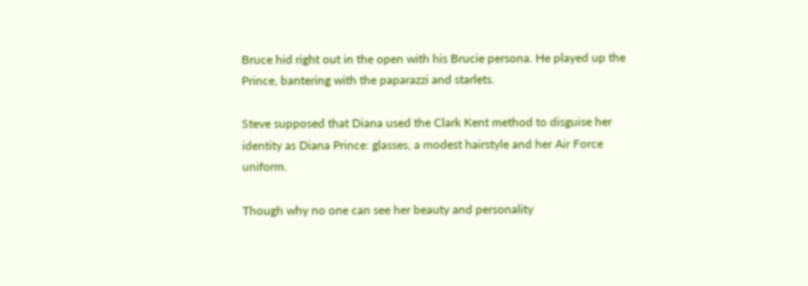Bruce hid right out in the open with his Brucie persona. He played up the Prince, bantering with the paparazzi and starlets.

Steve supposed that Diana used the Clark Kent method to disguise her identity as Diana Prince: glasses, a modest hairstyle and her Air Force uniform.

Though why no one can see her beauty and personality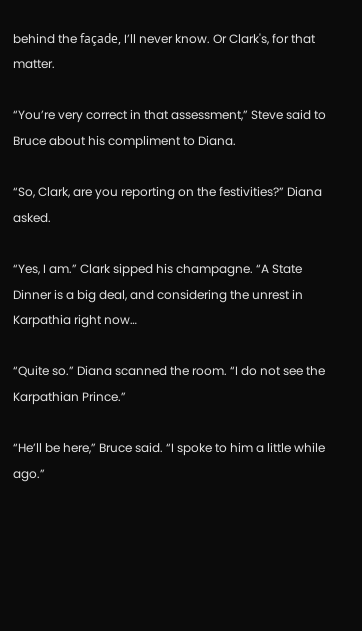behind the façade, I’ll never know. Or Clark's, for that matter.

“You’re very correct in that assessment,” Steve said to Bruce about his compliment to Diana.

“So, Clark, are you reporting on the festivities?” Diana asked.

“Yes, I am.” Clark sipped his champagne. “A State Dinner is a big deal, and considering the unrest in Karpathia right now…

“Quite so.” Diana scanned the room. “I do not see the Karpathian Prince.”

“He’ll be here,” Bruce said. “I spoke to him a little while ago.”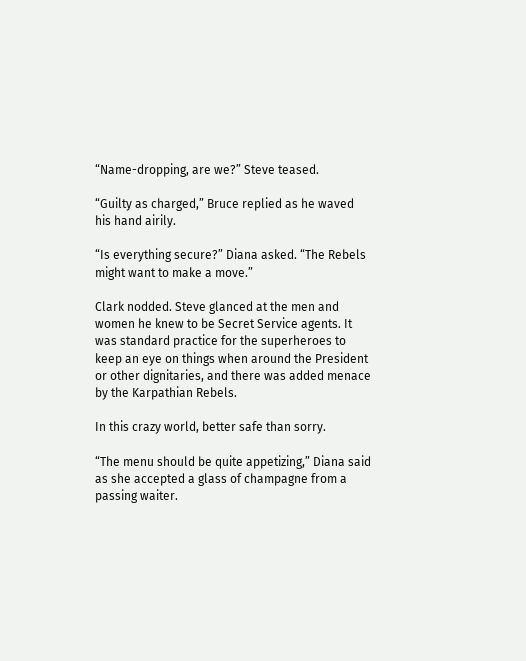“Name-dropping, are we?” Steve teased.

“Guilty as charged,” Bruce replied as he waved his hand airily.

“Is everything secure?” Diana asked. “The Rebels might want to make a move.”

Clark nodded. Steve glanced at the men and women he knew to be Secret Service agents. It was standard practice for the superheroes to keep an eye on things when around the President or other dignitaries, and there was added menace by the Karpathian Rebels.

In this crazy world, better safe than sorry.

“The menu should be quite appetizing,” Diana said as she accepted a glass of champagne from a passing waiter.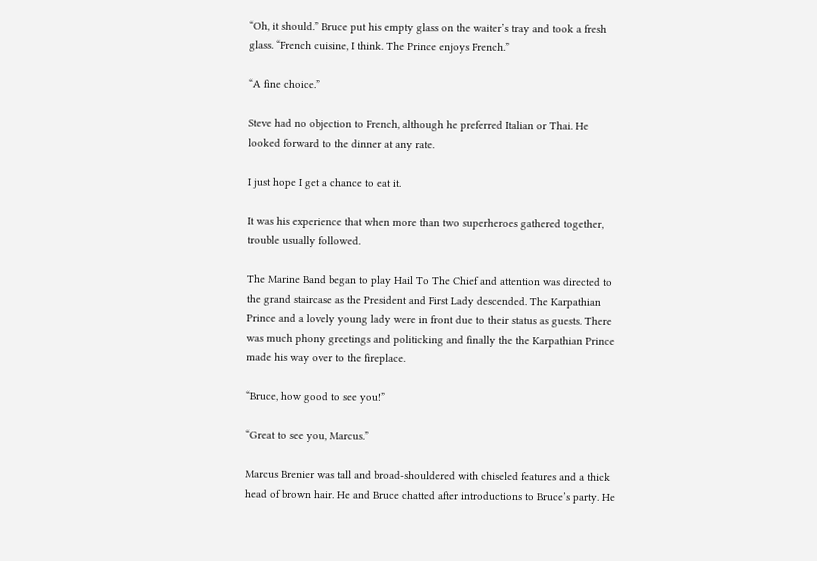“Oh, it should.” Bruce put his empty glass on the waiter’s tray and took a fresh glass. “French cuisine, I think. The Prince enjoys French.”

“A fine choice.”

Steve had no objection to French, although he preferred Italian or Thai. He looked forward to the dinner at any rate.

I just hope I get a chance to eat it.

It was his experience that when more than two superheroes gathered together, trouble usually followed.

The Marine Band began to play Hail To The Chief and attention was directed to the grand staircase as the President and First Lady descended. The Karpathian Prince and a lovely young lady were in front due to their status as guests. There was much phony greetings and politicking and finally the the Karpathian Prince made his way over to the fireplace.

“Bruce, how good to see you!”

“Great to see you, Marcus.”

Marcus Brenier was tall and broad-shouldered with chiseled features and a thick head of brown hair. He and Bruce chatted after introductions to Bruce’s party. He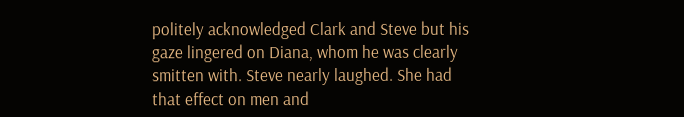politely acknowledged Clark and Steve but his gaze lingered on Diana, whom he was clearly smitten with. Steve nearly laughed. She had that effect on men and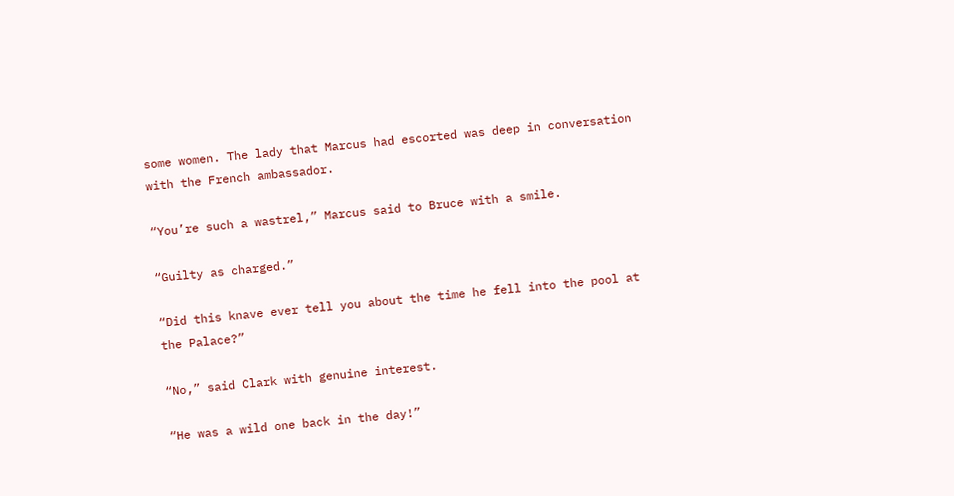some women. The lady that Marcus had escorted was deep in conversation with the French ambassador.

“You’re such a wastrel,” Marcus said to Bruce with a smile.

“Guilty as charged.”

“Did this knave ever tell you about the time he fell into the pool at the Palace?”

“No,” said Clark with genuine interest.

“He was a wild one back in the day!”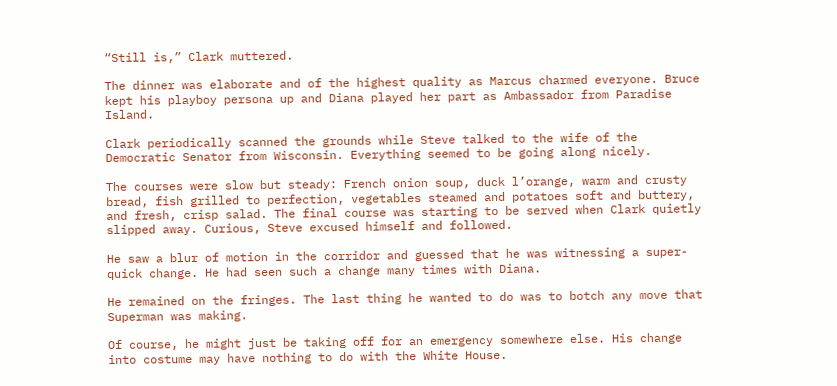“Still is,” Clark muttered.

The dinner was elaborate and of the highest quality as Marcus charmed everyone. Bruce kept his playboy persona up and Diana played her part as Ambassador from Paradise Island.

Clark periodically scanned the grounds while Steve talked to the wife of the Democratic Senator from Wisconsin. Everything seemed to be going along nicely.

The courses were slow but steady: French onion soup, duck l’orange, warm and crusty bread, fish grilled to perfection, vegetables steamed and potatoes soft and buttery, and fresh, crisp salad. The final course was starting to be served when Clark quietly slipped away. Curious, Steve excused himself and followed.

He saw a blur of motion in the corridor and guessed that he was witnessing a super-quick change. He had seen such a change many times with Diana.

He remained on the fringes. The last thing he wanted to do was to botch any move that Superman was making.

Of course, he might just be taking off for an emergency somewhere else. His change into costume may have nothing to do with the White House.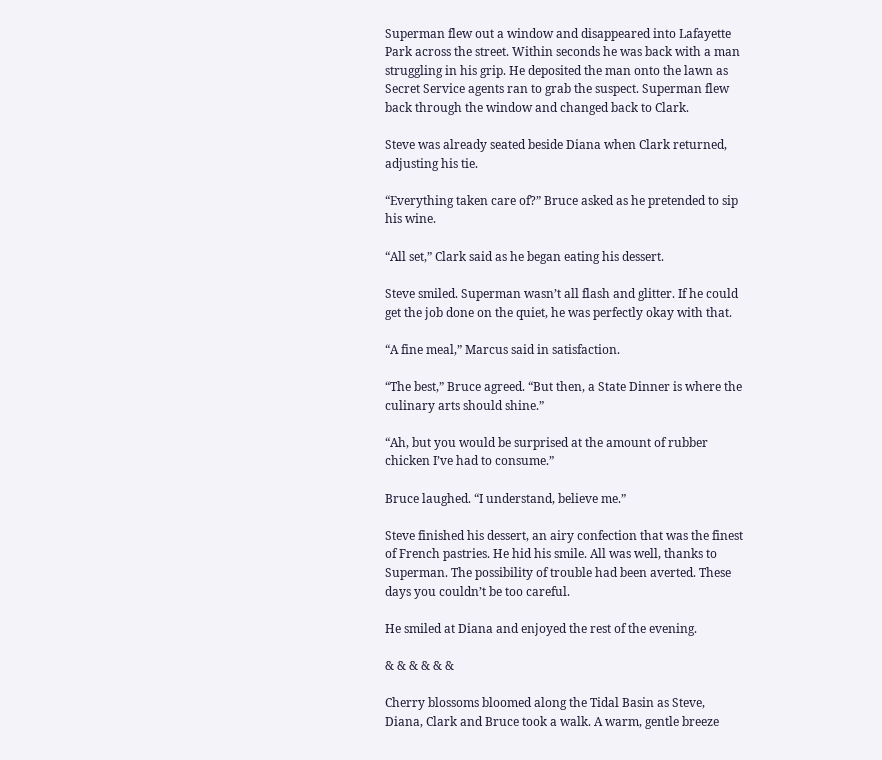Superman flew out a window and disappeared into Lafayette Park across the street. Within seconds he was back with a man struggling in his grip. He deposited the man onto the lawn as Secret Service agents ran to grab the suspect. Superman flew back through the window and changed back to Clark.

Steve was already seated beside Diana when Clark returned, adjusting his tie.

“Everything taken care of?” Bruce asked as he pretended to sip his wine.

“All set,” Clark said as he began eating his dessert.

Steve smiled. Superman wasn’t all flash and glitter. If he could get the job done on the quiet, he was perfectly okay with that.

“A fine meal,” Marcus said in satisfaction.

“The best,” Bruce agreed. “But then, a State Dinner is where the culinary arts should shine.”

“Ah, but you would be surprised at the amount of rubber chicken I’ve had to consume.”

Bruce laughed. “I understand, believe me.”

Steve finished his dessert, an airy confection that was the finest of French pastries. He hid his smile. All was well, thanks to Superman. The possibility of trouble had been averted. These days you couldn’t be too careful.

He smiled at Diana and enjoyed the rest of the evening.

& & & & & &

Cherry blossoms bloomed along the Tidal Basin as Steve, Diana, Clark and Bruce took a walk. A warm, gentle breeze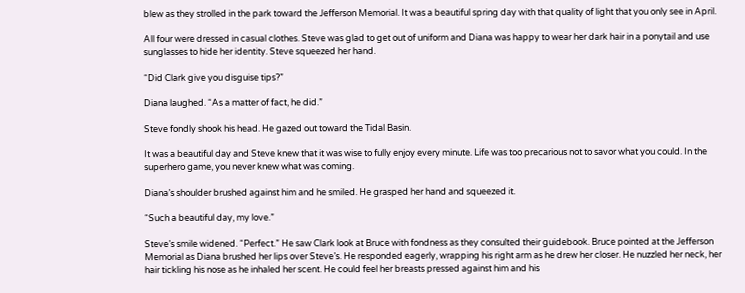blew as they strolled in the park toward the Jefferson Memorial. It was a beautiful spring day with that quality of light that you only see in April.

All four were dressed in casual clothes. Steve was glad to get out of uniform and Diana was happy to wear her dark hair in a ponytail and use sunglasses to hide her identity. Steve squeezed her hand.

“Did Clark give you disguise tips?”

Diana laughed. “As a matter of fact, he did.”

Steve fondly shook his head. He gazed out toward the Tidal Basin.

It was a beautiful day and Steve knew that it was wise to fully enjoy every minute. Life was too precarious not to savor what you could. In the superhero game, you never knew what was coming.

Diana’s shoulder brushed against him and he smiled. He grasped her hand and squeezed it.

“Such a beautiful day, my love.”

Steve’s smile widened. “Perfect.” He saw Clark look at Bruce with fondness as they consulted their guidebook. Bruce pointed at the Jefferson Memorial as Diana brushed her lips over Steve’s. He responded eagerly, wrapping his right arm as he drew her closer. He nuzzled her neck, her hair tickling his nose as he inhaled her scent. He could feel her breasts pressed against him and his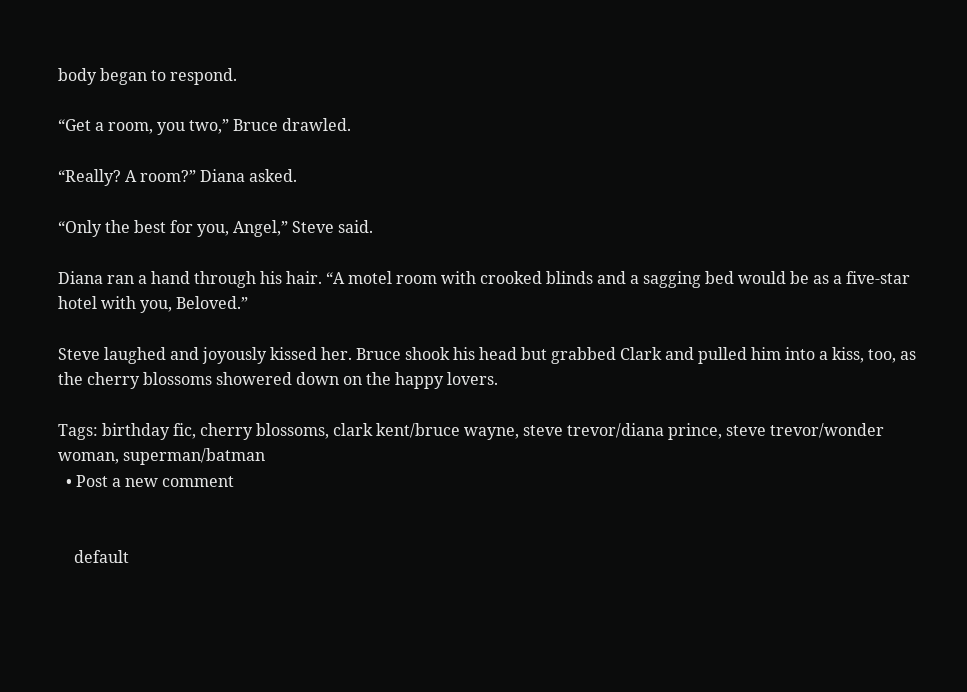body began to respond.

“Get a room, you two,” Bruce drawled.

“Really? A room?” Diana asked.

“Only the best for you, Angel,” Steve said.

Diana ran a hand through his hair. “A motel room with crooked blinds and a sagging bed would be as a five-star hotel with you, Beloved.”

Steve laughed and joyously kissed her. Bruce shook his head but grabbed Clark and pulled him into a kiss, too, as the cherry blossoms showered down on the happy lovers.

Tags: birthday fic, cherry blossoms, clark kent/bruce wayne, steve trevor/diana prince, steve trevor/wonder woman, superman/batman
  • Post a new comment


    default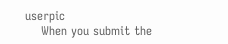userpic
    When you submit the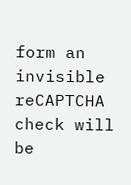form an invisible reCAPTCHA check will be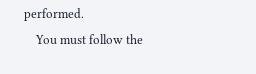performed.
    You must follow the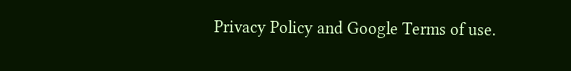Privacy Policy and Google Terms of use.